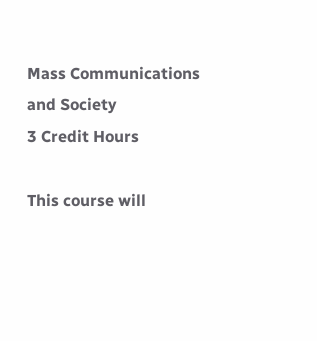Mass Communications and Society
3 Credit Hours

This course will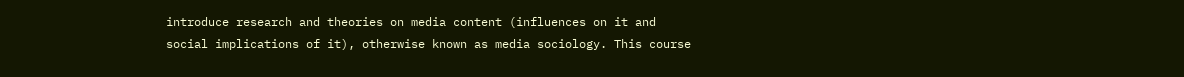introduce research and theories on media content (influences on it and social implications of it), otherwise known as media sociology. This course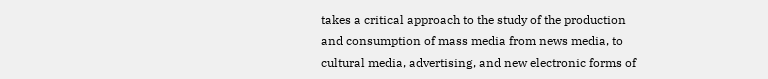takes a critical approach to the study of the production and consumption of mass media from news media, to cultural media, advertising, and new electronic forms of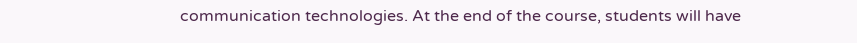communication technologies. At the end of the course, students will have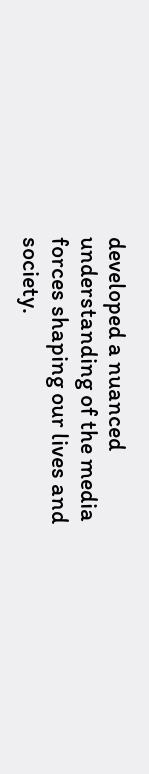developed a nuanced understanding of the media forces shaping our lives and society.